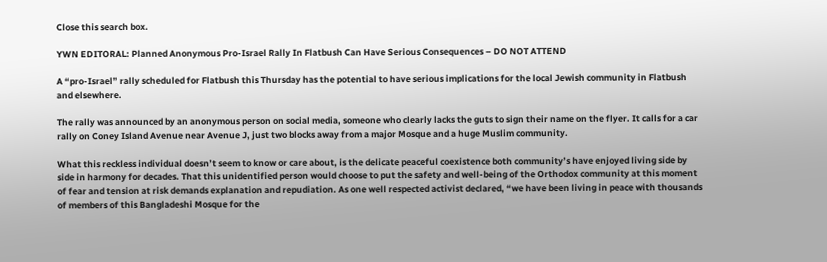Close this search box.

YWN EDITORAL: Planned Anonymous Pro-Israel Rally In Flatbush Can Have Serious Consequences – DO NOT ATTEND

A “pro-Israel” rally scheduled for Flatbush this Thursday has the potential to have serious implications for the local Jewish community in Flatbush and elsewhere.

The rally was announced by an anonymous person on social media, someone who clearly lacks the guts to sign their name on the flyer. It calls for a car rally on Coney Island Avenue near Avenue J, just two blocks away from a major Mosque and a huge Muslim community.

What this reckless individual doesn’t seem to know or care about, is the delicate peaceful coexistence both community’s have enjoyed living side by side in harmony for decades. That this unidentified person would choose to put the safety and well-being of the Orthodox community at this moment of fear and tension at risk demands explanation and repudiation. As one well respected activist declared, “we have been living in peace with thousands of members of this Bangladeshi Mosque for the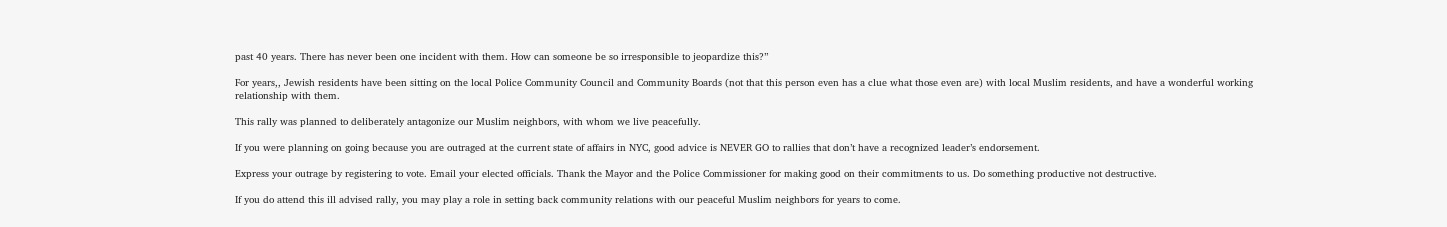past 40 years. There has never been one incident with them. How can someone be so irresponsible to jeopardize this?”

For years,, Jewish residents have been sitting on the local Police Community Council and Community Boards (not that this person even has a clue what those even are) with local Muslim residents, and have a wonderful working relationship with them.

This rally was planned to deliberately antagonize our Muslim neighbors, with whom we live peacefully.

If you were planning on going because you are outraged at the current state of affairs in NYC, good advice is NEVER GO to rallies that don’t have a recognized leader’s endorsement.

Express your outrage by registering to vote. Email your elected officials. Thank the Mayor and the Police Commissioner for making good on their commitments to us. Do something productive not destructive.

If you do attend this ill advised rally, you may play a role in setting back community relations with our peaceful Muslim neighbors for years to come.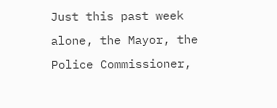Just this past week alone, the Mayor, the Police Commissioner,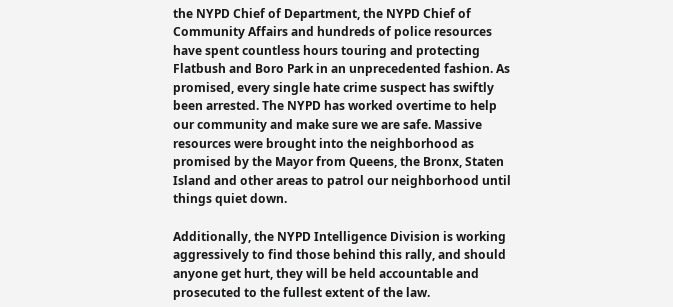the NYPD Chief of Department, the NYPD Chief of Community Affairs and hundreds of police resources have spent countless hours touring and protecting Flatbush and Boro Park in an unprecedented fashion. As promised, every single hate crime suspect has swiftly been arrested. The NYPD has worked overtime to help our community and make sure we are safe. Massive resources were brought into the neighborhood as promised by the Mayor from Queens, the Bronx, Staten Island and other areas to patrol our neighborhood until things quiet down.

Additionally, the NYPD Intelligence Division is working aggressively to find those behind this rally, and should anyone get hurt, they will be held accountable and prosecuted to the fullest extent of the law.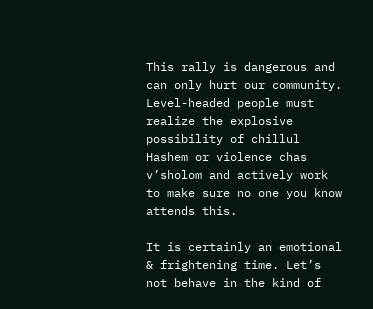This rally is dangerous and can only hurt our community. Level-headed people must realize the explosive possibility of chillul Hashem or violence chas v’sholom and actively work to make sure no one you know attends this.

It is certainly an emotional & frightening time. Let’s not behave in the kind of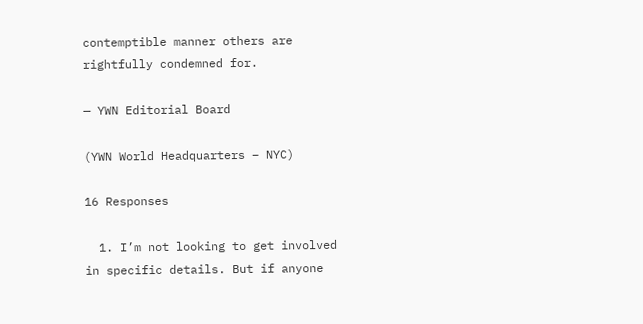contemptible manner others are rightfully condemned for.

— YWN Editorial Board

(YWN World Headquarters – NYC)

16 Responses

  1. I’m not looking to get involved in specific details. But if anyone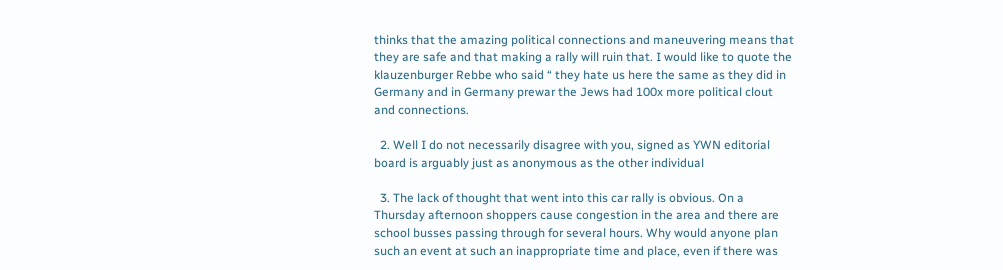thinks that the amazing political connections and maneuvering means that they are safe and that making a rally will ruin that. I would like to quote the klauzenburger Rebbe who said “ they hate us here the same as they did in Germany and in Germany prewar the Jews had 100x more political clout and connections.

  2. Well I do not necessarily disagree with you, signed as YWN editorial board is arguably just as anonymous as the other individual

  3. The lack of thought that went into this car rally is obvious. On a Thursday afternoon shoppers cause congestion in the area and there are school busses passing through for several hours. Why would anyone plan such an event at such an inappropriate time and place, even if there was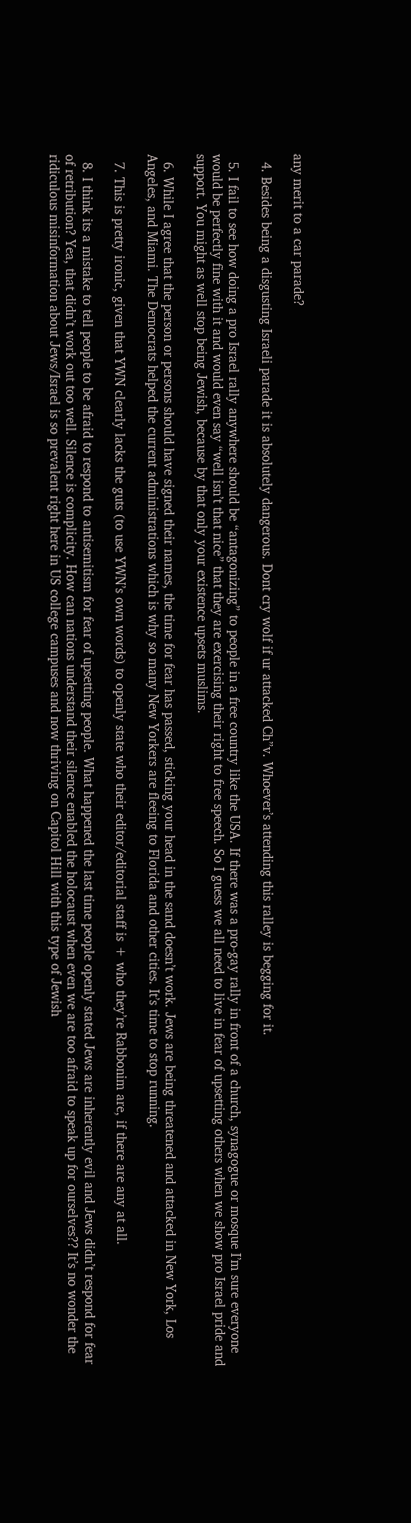any merit to a car parade?

  4. Besides being a disgusting Israeli parade it is absolutely dangerous. Dont cry wolf if ur attacked Ch”v. Whoever’s attending this ralley is begging for it.

  5. I fail to see how doing a pro Israel rally anywhere should be “antagonizing” to people in a free country like the USA. If there was a pro-gay rally in front of a church, synagogue or mosque I’m sure everyone would be perfectly fine with it and would even say “well isn’t that nice” that they are exercising their right to free speech. So I guess we all need to live in fear of upsetting others when we show pro Israel pride and support. You might as well stop being Jewish, because by that only your existence upsets muslims.

  6. While I agree that the person or persons should have signed their names, the time for fear has passed, sticking your head in the sand doesn’t work. Jews are being threatened and attacked in New York, Los Angeles, and Miami. The Democrats helped the current administrations which is why so many New Yorkers are fleeing to Florida and other cities. It’s time to stop running.

  7. This is pretty ironic, given that YWN clearly lacks the guts (to use YWN’s own words) to openly state who their editor/editorial staff is + who they’re Rabbonim are, if there are any at all.

  8. I think its a mistake to tell people to be afraid to respond to antisemitism for fear of upsetting people. What happened the last time people openly stated Jews are inherently evil and Jews didn’t respond for fear of retribution? Yea, that didn’t work out too well. Silence is complicity. How can nations understand their silence enabled the holocaust when even we are too afraid to speak up for ourselves?? It’s no wonder the ridiculous misinformation about Jews/Israel is so prevalent right here in US college campuses and now thriving on Capitol Hill with this type of Jewish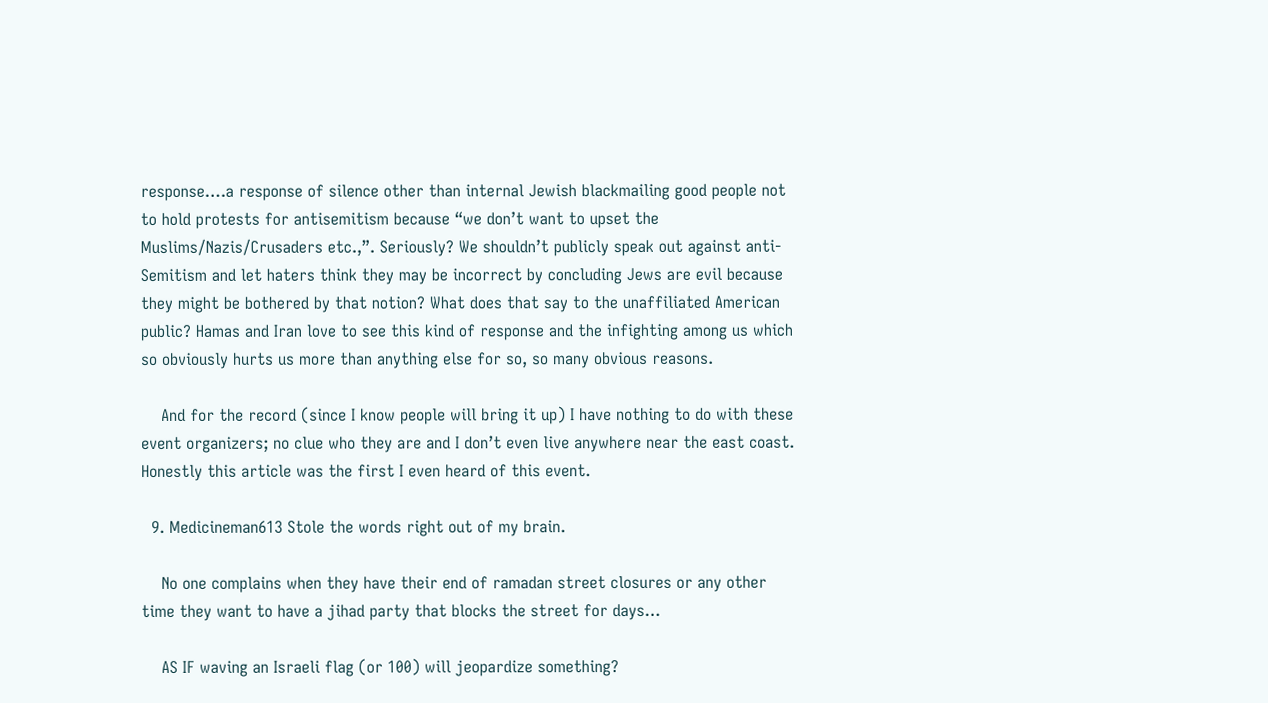response….a response of silence other than internal Jewish blackmailing good people not to hold protests for antisemitism because “we don’t want to upset the Muslims/Nazis/Crusaders etc.,”. Seriously? We shouldn’t publicly speak out against anti-Semitism and let haters think they may be incorrect by concluding Jews are evil because they might be bothered by that notion? What does that say to the unaffiliated American public? Hamas and Iran love to see this kind of response and the infighting among us which so obviously hurts us more than anything else for so, so many obvious reasons.

    And for the record (since I know people will bring it up) I have nothing to do with these event organizers; no clue who they are and I don’t even live anywhere near the east coast. Honestly this article was the first I even heard of this event.

  9. Medicineman613 Stole the words right out of my brain.

    No one complains when they have their end of ramadan street closures or any other time they want to have a jihad party that blocks the street for days…

    AS IF waving an Israeli flag (or 100) will jeopardize something?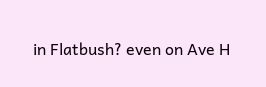in Flatbush? even on Ave H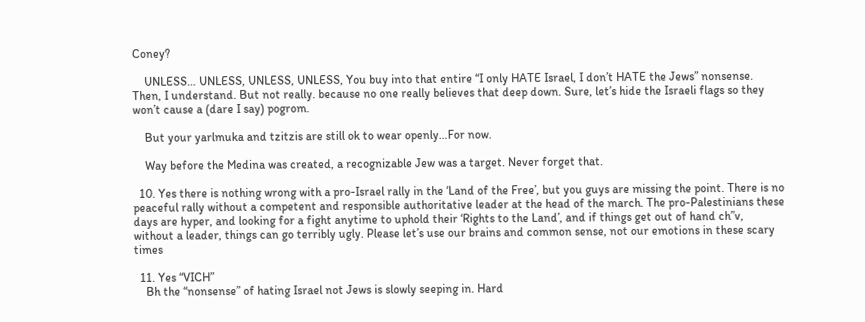Coney?

    UNLESS… UNLESS, UNLESS, UNLESS, You buy into that entire “I only HATE Israel, I don’t HATE the Jews” nonsense. Then, I understand. But not really. because no one really believes that deep down. Sure, let’s hide the Israeli flags so they won’t cause a (dare I say) pogrom.

    But your yarlmuka and tzitzis are still ok to wear openly…For now.

    Way before the Medina was created, a recognizable Jew was a target. Never forget that.

  10. Yes there is nothing wrong with a pro-Israel rally in the ‘Land of the Free’, but you guys are missing the point. There is no peaceful rally without a competent and responsible authoritative leader at the head of the march. The pro-Palestinians these days are hyper, and looking for a fight anytime to uphold their ‘Rights to the Land’, and if things get out of hand ch”v, without a leader, things can go terribly ugly. Please let’s use our brains and common sense, not our emotions in these scary times

  11. Yes “VICH”
    Bh the “nonsense” of hating Israel not Jews is slowly seeping in. Hard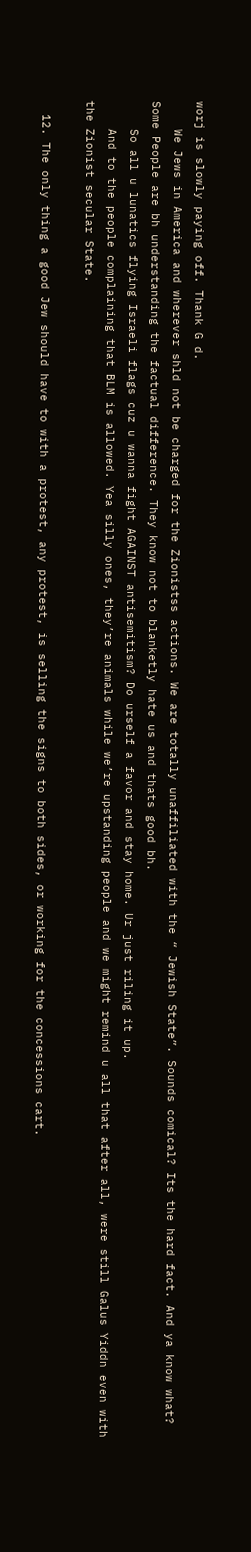worj is slowly paying off. Thank G d.
    We Jews in America and wherever shld not be charged for the Zionistss actions. We are totally unaffiliated with the “ Jewish State”. Sounds comical? Its the hard fact. And ya know what? Some People are bh understanding the factual difference. They know not to blanketly hate us and thats good bh.
    So all u lunatics flying Israeli flags cuz u wanna fight AGAINST antisemitism? Do urself a favor and stay home. Ur just riling it up.
    And to the people complaining that BLM is allowed. Yea silly ones, they’re animals while we’re upstanding people and we might remind u all that after all, were still Galus Yiddn even with the Zionist secular State.

  12. The only thing a good Jew should have to with a protest, any protest, is selling the signs to both sides, or working for the concessions cart.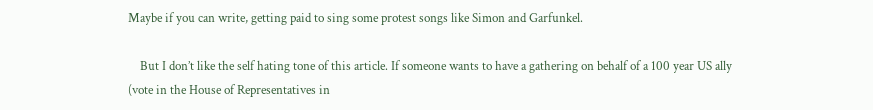Maybe if you can write, getting paid to sing some protest songs like Simon and Garfunkel.

    But I don’t like the self hating tone of this article. If someone wants to have a gathering on behalf of a 100 year US ally (vote in the House of Representatives in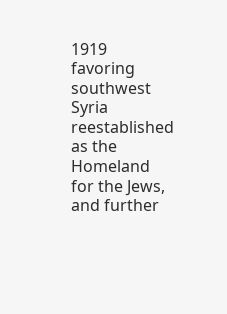1919 favoring southwest Syria reestablished as the Homeland for the Jews, and further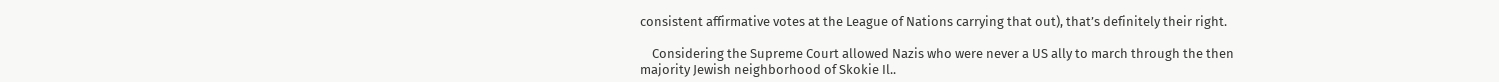consistent affirmative votes at the League of Nations carrying that out), that’s definitely their right.

    Considering the Supreme Court allowed Nazis who were never a US ally to march through the then majority Jewish neighborhood of Skokie Il..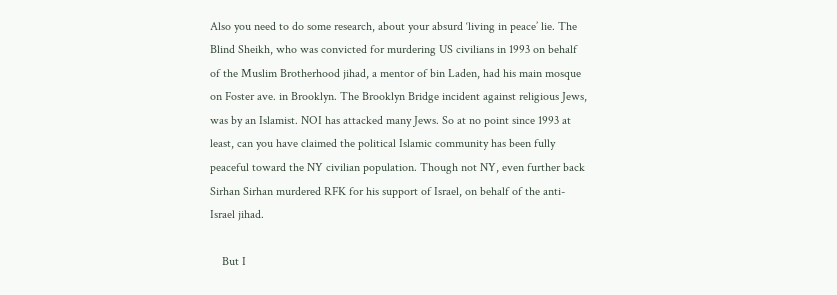Also you need to do some research, about your absurd ‘living in peace’ lie. The Blind Sheikh, who was convicted for murdering US civilians in 1993 on behalf of the Muslim Brotherhood jihad, a mentor of bin Laden, had his main mosque on Foster ave. in Brooklyn. The Brooklyn Bridge incident against religious Jews, was by an Islamist. NOI has attacked many Jews. So at no point since 1993 at least, can you have claimed the political Islamic community has been fully peaceful toward the NY civilian population. Though not NY, even further back Sirhan Sirhan murdered RFK for his support of Israel, on behalf of the anti-Israel jihad.

    But I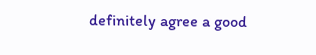definitely agree a good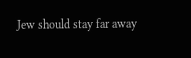Jew should stay far away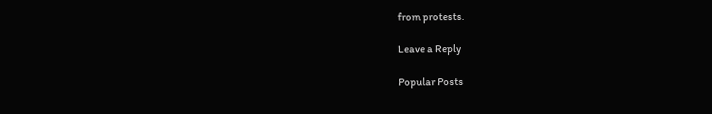from protests.

Leave a Reply

Popular Posts